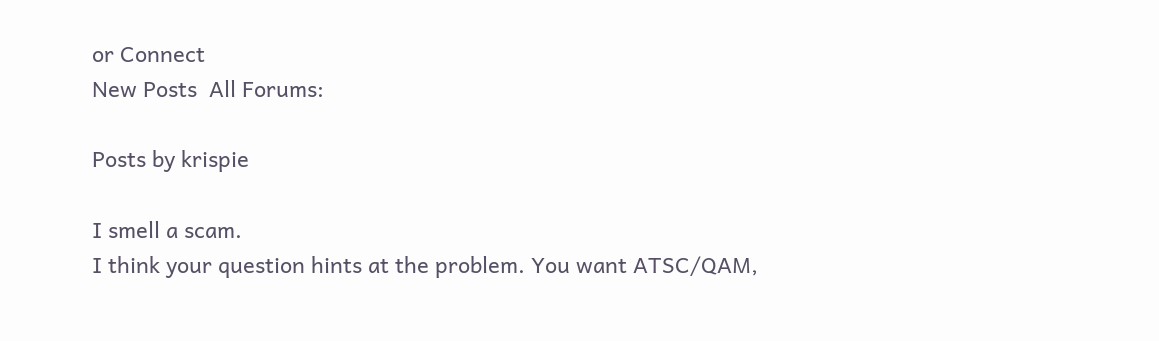or Connect
New Posts  All Forums:

Posts by krispie

I smell a scam.
I think your question hints at the problem. You want ATSC/QAM,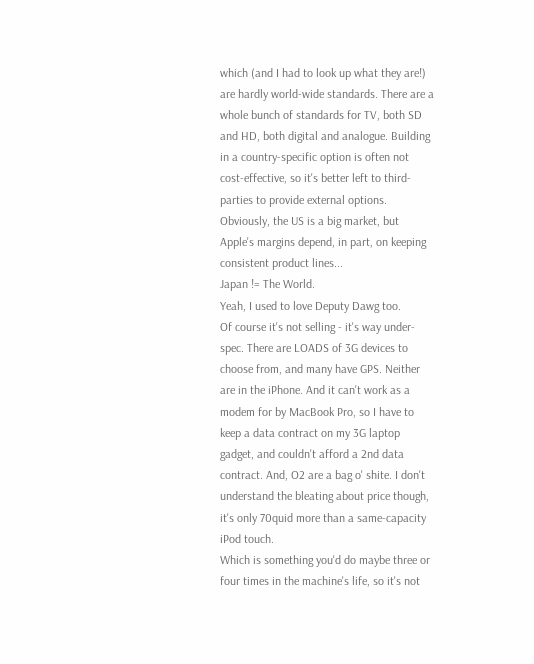which (and I had to look up what they are!) are hardly world-wide standards. There are a whole bunch of standards for TV, both SD and HD, both digital and analogue. Building in a country-specific option is often not cost-effective, so it's better left to third-parties to provide external options. Obviously, the US is a big market, but Apple's margins depend, in part, on keeping consistent product lines...
Japan != The World.
Yeah, I used to love Deputy Dawg too.
Of course it's not selling - it's way under-spec. There are LOADS of 3G devices to choose from, and many have GPS. Neither are in the iPhone. And it can't work as a modem for by MacBook Pro, so I have to keep a data contract on my 3G laptop gadget, and couldn't afford a 2nd data contract. And, O2 are a bag o' shite. I don't understand the bleating about price though, it's only 70quid more than a same-capacity iPod touch.
Which is something you'd do maybe three or four times in the machine's life, so it's not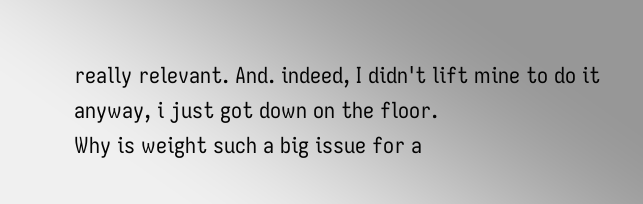really relevant. And. indeed, I didn't lift mine to do it anyway, i just got down on the floor.
Why is weight such a big issue for a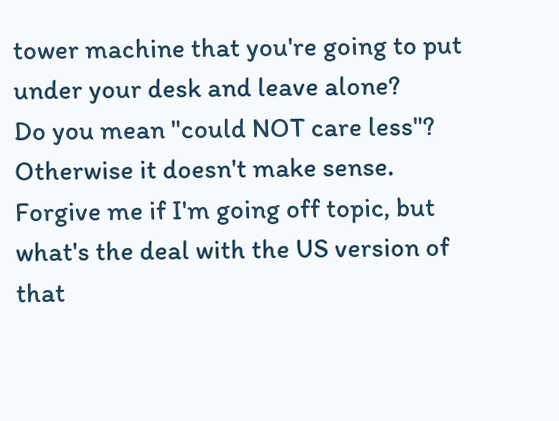tower machine that you're going to put under your desk and leave alone?
Do you mean "could NOT care less"? Otherwise it doesn't make sense. Forgive me if I'm going off topic, but what's the deal with the US version of that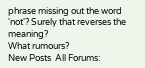phrase missing out the word 'not'? Surely that reverses the meaning?
What rumours?
New Posts  All Forums: